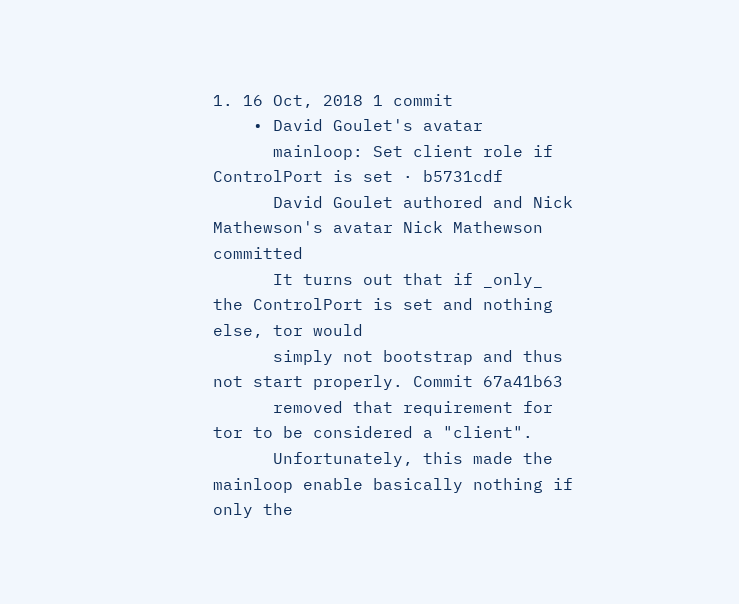1. 16 Oct, 2018 1 commit
    • David Goulet's avatar
      mainloop: Set client role if ControlPort is set · b5731cdf
      David Goulet authored and Nick Mathewson's avatar Nick Mathewson committed
      It turns out that if _only_ the ControlPort is set and nothing else, tor would
      simply not bootstrap and thus not start properly. Commit 67a41b63
      removed that requirement for tor to be considered a "client".
      Unfortunately, this made the mainloop enable basically nothing if only the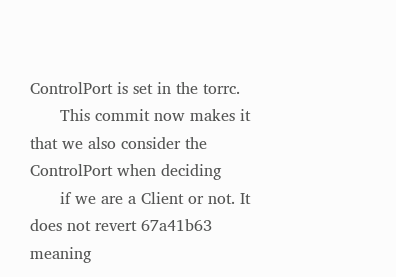ControlPort is set in the torrc.
      This commit now makes it that we also consider the ControlPort when deciding
      if we are a Client or not. It does not revert 67a41b63 meaning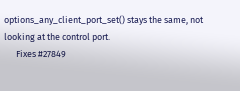options_any_client_port_set() stays the same, not looking at the control port.
      Fixes #27849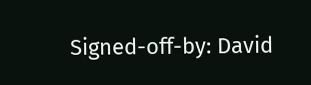Signed-off-by: David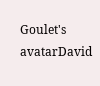Goulet's avatarDavid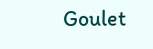Goulet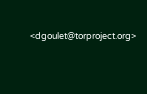<dgoulet@torproject.org>